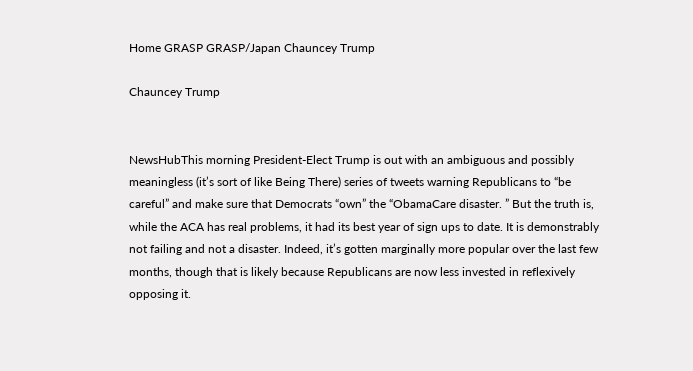Home GRASP GRASP/Japan Chauncey Trump

Chauncey Trump


NewsHubThis morning President-Elect Trump is out with an ambiguous and possibly meaningless (it’s sort of like Being There) series of tweets warning Republicans to “be careful” and make sure that Democrats “own” the “ObamaCare disaster. ” But the truth is, while the ACA has real problems, it had its best year of sign ups to date. It is demonstrably not failing and not a disaster. Indeed, it’s gotten marginally more popular over the last few months, though that is likely because Republicans are now less invested in reflexively opposing it.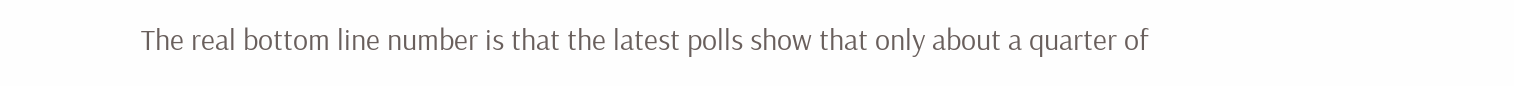The real bottom line number is that the latest polls show that only about a quarter of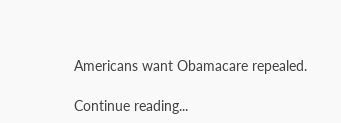Americans want Obamacare repealed.

Continue reading...